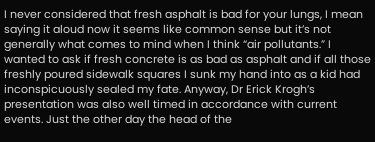I never considered that fresh asphalt is bad for your lungs, I mean saying it aloud now it seems like common sense but it’s not generally what comes to mind when I think “air pollutants.” I wanted to ask if fresh concrete is as bad as asphalt and if all those freshly poured sidewalk squares I sunk my hand into as a kid had inconspicuously sealed my fate. Anyway, Dr Erick Krogh’s presentation was also well timed in accordance with current events. Just the other day the head of the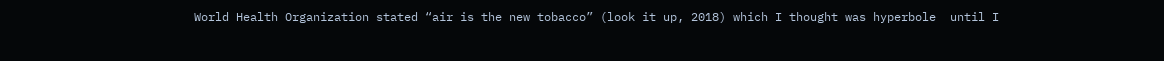World Health Organization stated “air is the new tobacco” (look it up, 2018) which I thought was hyperbole  until I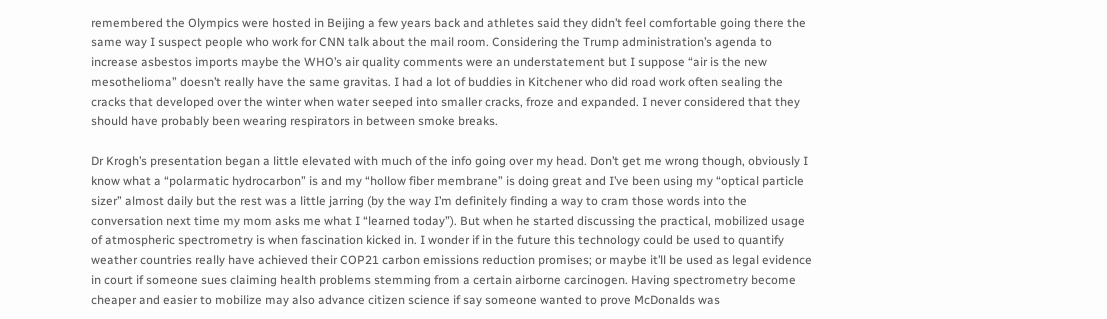remembered the Olympics were hosted in Beijing a few years back and athletes said they didn’t feel comfortable going there the same way I suspect people who work for CNN talk about the mail room. Considering the Trump administration’s agenda to increase asbestos imports maybe the WHO’s air quality comments were an understatement but I suppose “air is the new mesothelioma” doesn’t really have the same gravitas. I had a lot of buddies in Kitchener who did road work often sealing the cracks that developed over the winter when water seeped into smaller cracks, froze and expanded. I never considered that they should have probably been wearing respirators in between smoke breaks.

Dr Krogh’s presentation began a little elevated with much of the info going over my head. Don’t get me wrong though, obviously I know what a “polarmatic hydrocarbon” is and my “hollow fiber membrane” is doing great and I’ve been using my “optical particle sizer” almost daily but the rest was a little jarring (by the way I’m definitely finding a way to cram those words into the conversation next time my mom asks me what I “learned today”). But when he started discussing the practical, mobilized usage of atmospheric spectrometry is when fascination kicked in. I wonder if in the future this technology could be used to quantify weather countries really have achieved their COP21 carbon emissions reduction promises; or maybe it’ll be used as legal evidence in court if someone sues claiming health problems stemming from a certain airborne carcinogen. Having spectrometry become cheaper and easier to mobilize may also advance citizen science if say someone wanted to prove McDonalds was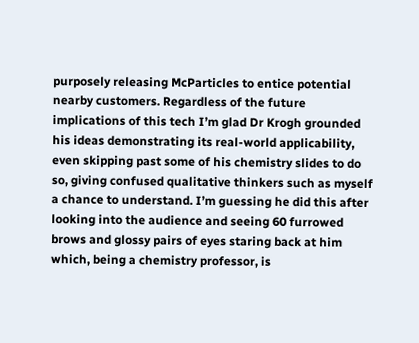purposely releasing McParticles to entice potential nearby customers. Regardless of the future implications of this tech I’m glad Dr Krogh grounded his ideas demonstrating its real-world applicability, even skipping past some of his chemistry slides to do so, giving confused qualitative thinkers such as myself a chance to understand. I’m guessing he did this after looking into the audience and seeing 60 furrowed brows and glossy pairs of eyes staring back at him which, being a chemistry professor, is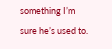something I’m sure he’s used to.